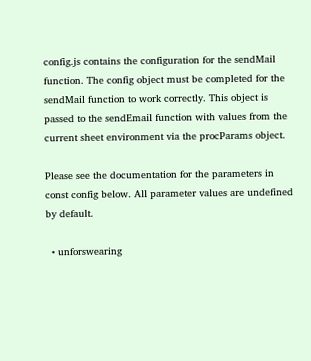config.js contains the configuration for the sendMail function. The config object must be completed for the sendMail function to work correctly. This object is passed to the sendEmail function with values from the current sheet environment via the procParams object.

Please see the documentation for the parameters in const config below. All parameter values are undefined by default.

  • unforswearing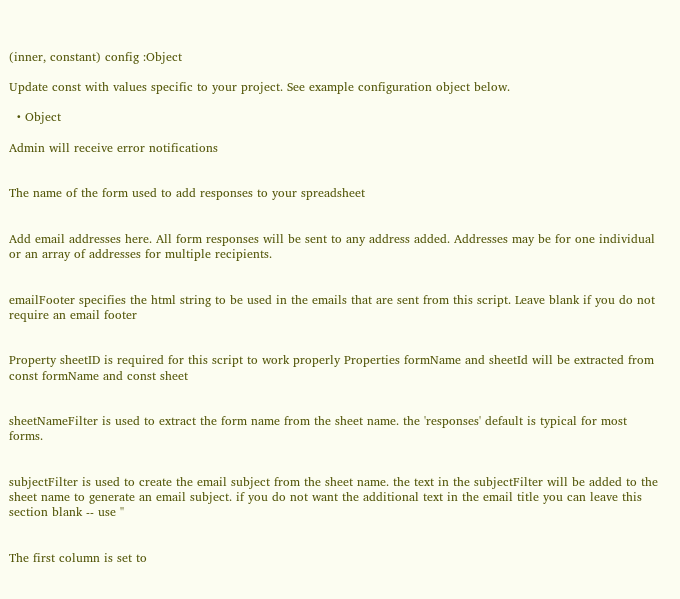(inner, constant) config :Object

Update const with values specific to your project. See example configuration object below.

  • Object

Admin will receive error notifications


The name of the form used to add responses to your spreadsheet


Add email addresses here. All form responses will be sent to any address added. Addresses may be for one individual or an array of addresses for multiple recipients.


emailFooter specifies the html string to be used in the emails that are sent from this script. Leave blank if you do not require an email footer


Property sheetID is required for this script to work properly Properties formName and sheetId will be extracted from const formName and const sheet


sheetNameFilter is used to extract the form name from the sheet name. the 'responses' default is typical for most forms.


subjectFilter is used to create the email subject from the sheet name. the text in the subjectFilter will be added to the sheet name to generate an email subject. if you do not want the additional text in the email title you can leave this section blank -- use ''


The first column is set to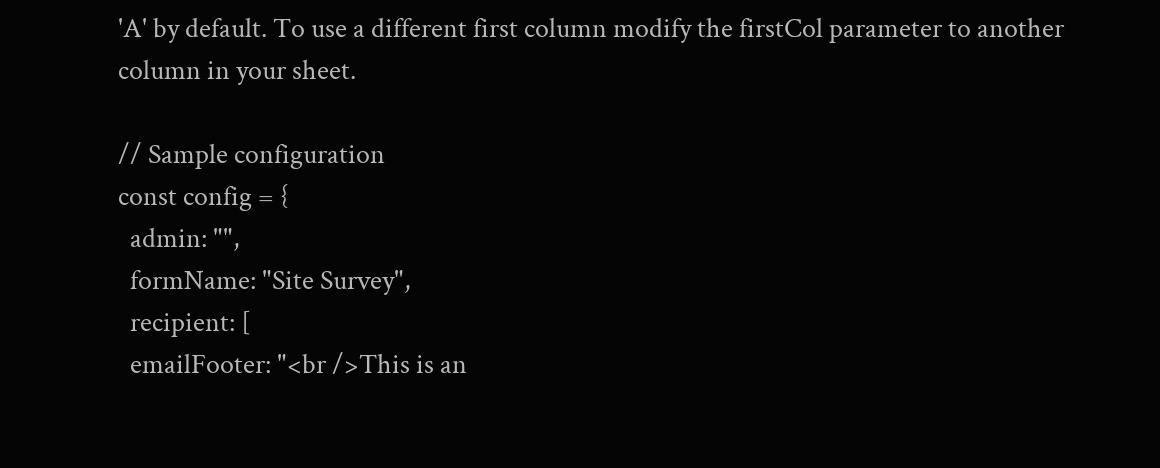'A' by default. To use a different first column modify the firstCol parameter to another column in your sheet.

// Sample configuration
const config = {
  admin: "",
  formName: "Site Survey",
  recipient: [
  emailFooter: "<br />This is an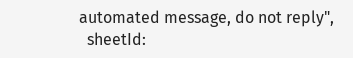automated message, do not reply",
  sheetId: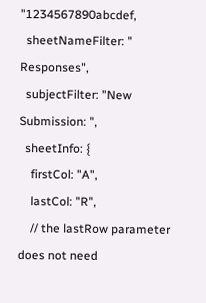"1234567890abcdef,
  sheetNameFilter: " Responses",
  subjectFilter: "New Submission: ",
  sheetInfo: {
    firstCol: "A",
    lastCol: "R",
    // the lastRow parameter does not need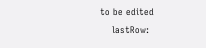to be edited
    lastRow: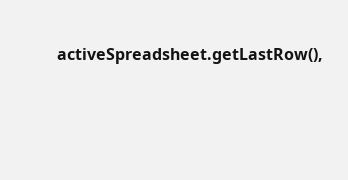activeSpreadsheet.getLastRow(),